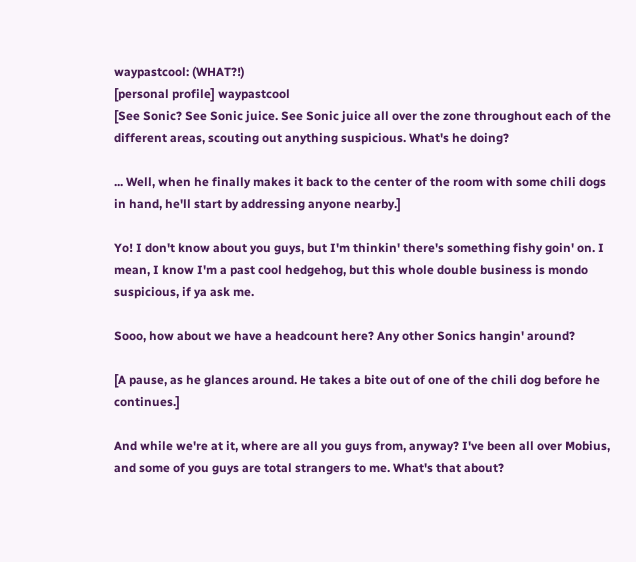waypastcool: (WHAT?!)
[personal profile] waypastcool
[See Sonic? See Sonic juice. See Sonic juice all over the zone throughout each of the different areas, scouting out anything suspicious. What's he doing?

... Well, when he finally makes it back to the center of the room with some chili dogs in hand, he'll start by addressing anyone nearby.]

Yo! I don't know about you guys, but I'm thinkin' there's something fishy goin' on. I mean, I know I'm a past cool hedgehog, but this whole double business is mondo suspicious, if ya ask me.

Sooo, how about we have a headcount here? Any other Sonics hangin' around?

[A pause, as he glances around. He takes a bite out of one of the chili dog before he continues.]

And while we're at it, where are all you guys from, anyway? I've been all over Mobius, and some of you guys are total strangers to me. What's that about?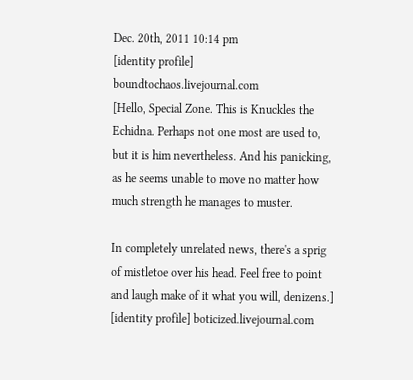Dec. 20th, 2011 10:14 pm
[identity profile] boundtochaos.livejournal.com
[Hello, Special Zone. This is Knuckles the Echidna. Perhaps not one most are used to, but it is him nevertheless. And his panicking, as he seems unable to move no matter how much strength he manages to muster.

In completely unrelated news, there's a sprig of mistletoe over his head. Feel free to point and laugh make of it what you will, denizens.]
[identity profile] boticized.livejournal.com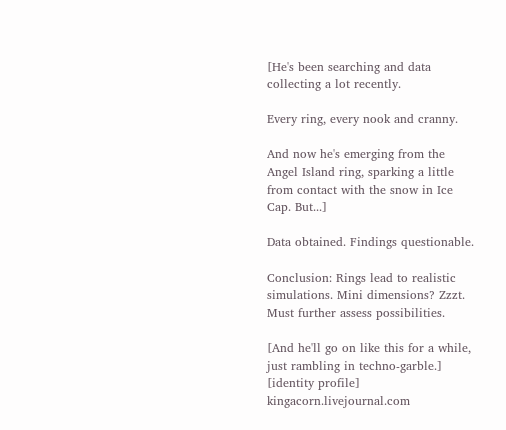[He's been searching and data collecting a lot recently.

Every ring, every nook and cranny.

And now he's emerging from the Angel Island ring, sparking a little from contact with the snow in Ice Cap. But...]

Data obtained. Findings questionable.

Conclusion: Rings lead to realistic simulations. Mini dimensions? Zzzt. Must further assess possibilities.

[And he'll go on like this for a while, just rambling in techno-garble.]
[identity profile] kingacorn.livejournal.com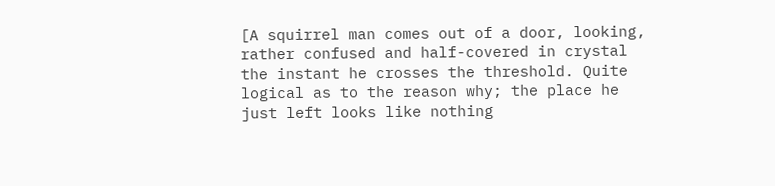[A squirrel man comes out of a door, looking, rather confused and half-covered in crystal the instant he crosses the threshold. Quite logical as to the reason why; the place he just left looks like nothing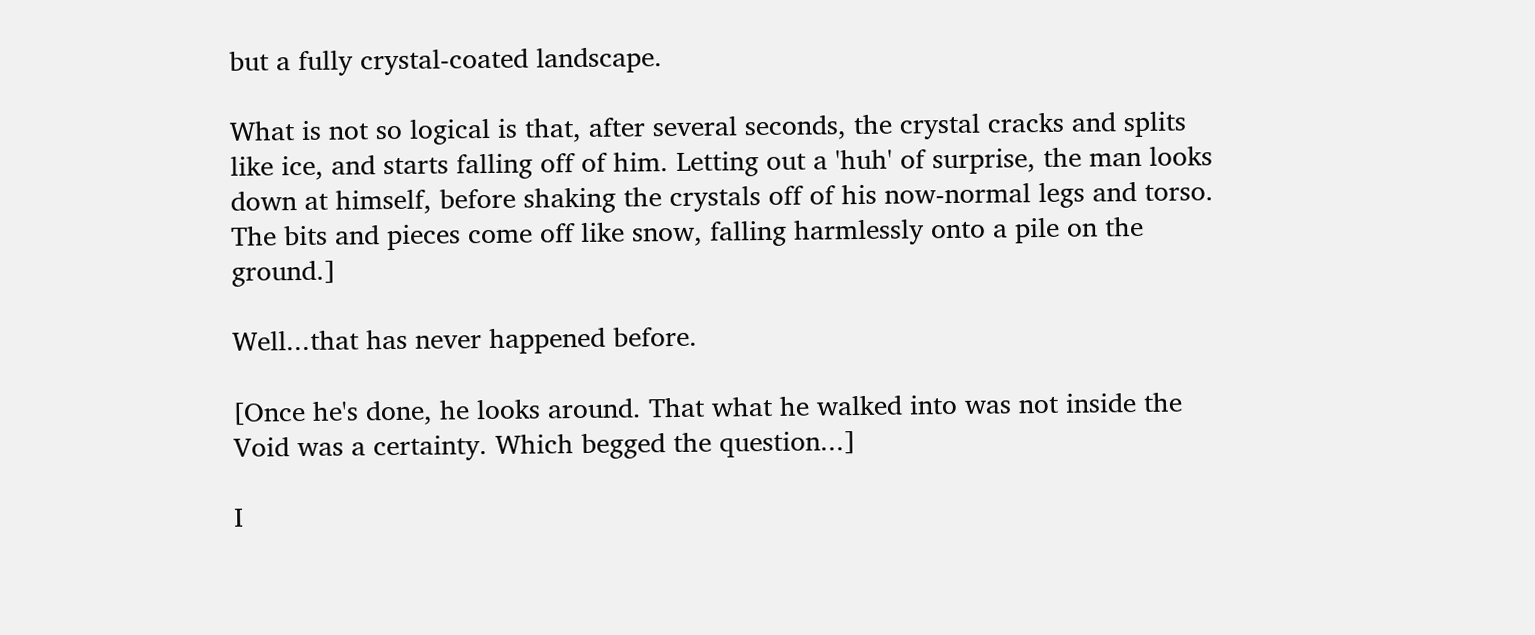but a fully crystal-coated landscape.

What is not so logical is that, after several seconds, the crystal cracks and splits like ice, and starts falling off of him. Letting out a 'huh' of surprise, the man looks down at himself, before shaking the crystals off of his now-normal legs and torso. The bits and pieces come off like snow, falling harmlessly onto a pile on the ground.]

Well...that has never happened before.

[Once he's done, he looks around. That what he walked into was not inside the Void was a certainty. Which begged the question...]

I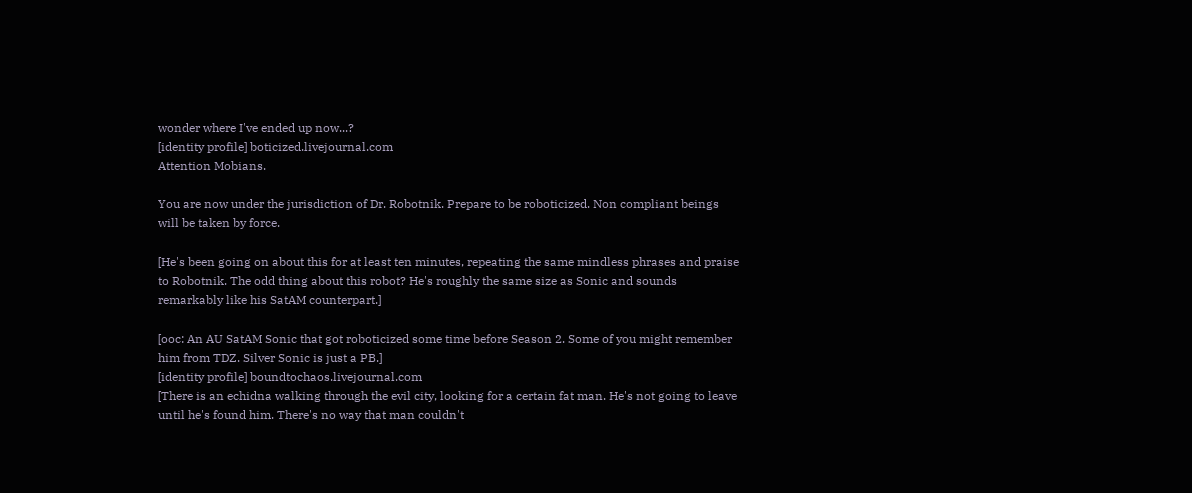wonder where I've ended up now...?
[identity profile] boticized.livejournal.com
Attention Mobians.

You are now under the jurisdiction of Dr. Robotnik. Prepare to be roboticized. Non compliant beings will be taken by force.

[He's been going on about this for at least ten minutes, repeating the same mindless phrases and praise to Robotnik. The odd thing about this robot? He's roughly the same size as Sonic and sounds remarkably like his SatAM counterpart.]

[ooc: An AU SatAM Sonic that got roboticized some time before Season 2. Some of you might remember him from TDZ. Silver Sonic is just a PB.]
[identity profile] boundtochaos.livejournal.com
[There is an echidna walking through the evil city, looking for a certain fat man. He's not going to leave until he's found him. There's no way that man couldn't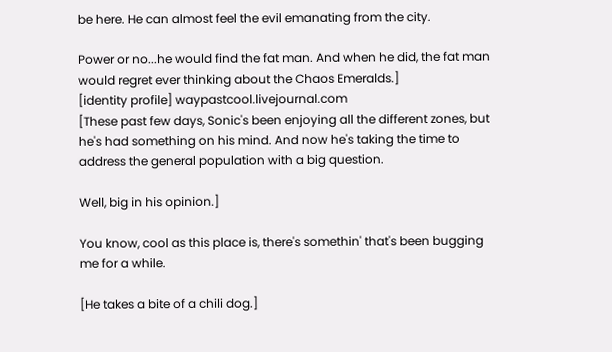be here. He can almost feel the evil emanating from the city.

Power or no...he would find the fat man. And when he did, the fat man would regret ever thinking about the Chaos Emeralds.]
[identity profile] waypastcool.livejournal.com
[These past few days, Sonic's been enjoying all the different zones, but he's had something on his mind. And now he's taking the time to address the general population with a big question.

Well, big in his opinion.]

You know, cool as this place is, there's somethin' that's been bugging me for a while.

[He takes a bite of a chili dog.]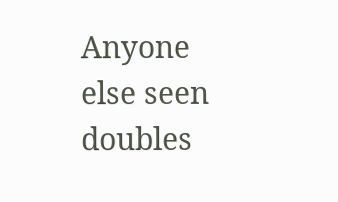Anyone else seen doubles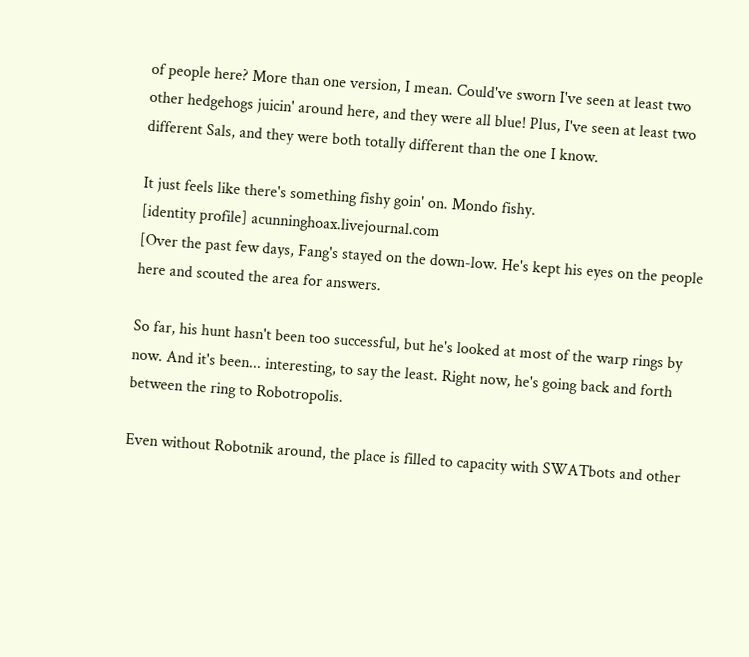of people here? More than one version, I mean. Could've sworn I've seen at least two other hedgehogs juicin' around here, and they were all blue! Plus, I've seen at least two different Sals, and they were both totally different than the one I know.

It just feels like there's something fishy goin' on. Mondo fishy.
[identity profile] acunninghoax.livejournal.com
[Over the past few days, Fang's stayed on the down-low. He's kept his eyes on the people here and scouted the area for answers.

So far, his hunt hasn't been too successful, but he's looked at most of the warp rings by now. And it's been... interesting, to say the least. Right now, he's going back and forth between the ring to Robotropolis.

Even without Robotnik around, the place is filled to capacity with SWATbots and other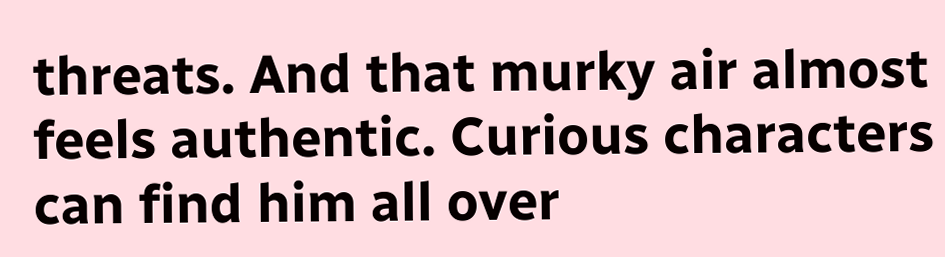threats. And that murky air almost feels authentic. Curious characters can find him all over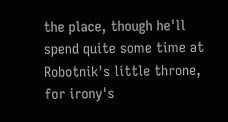the place, though he'll spend quite some time at Robotnik's little throne, for irony's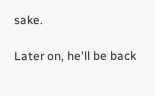sake.

Later on, he'll be back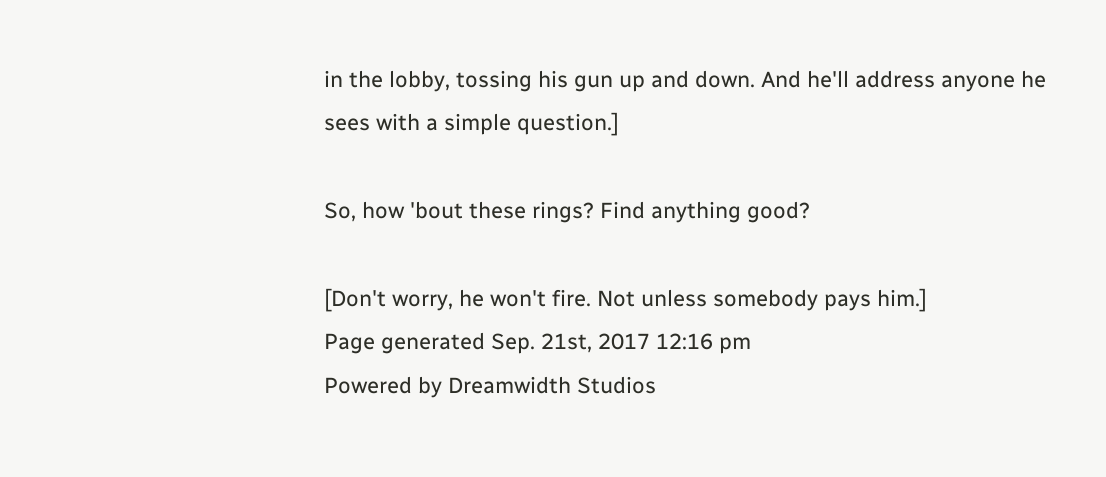in the lobby, tossing his gun up and down. And he'll address anyone he sees with a simple question.]

So, how 'bout these rings? Find anything good?

[Don't worry, he won't fire. Not unless somebody pays him.]
Page generated Sep. 21st, 2017 12:16 pm
Powered by Dreamwidth Studios